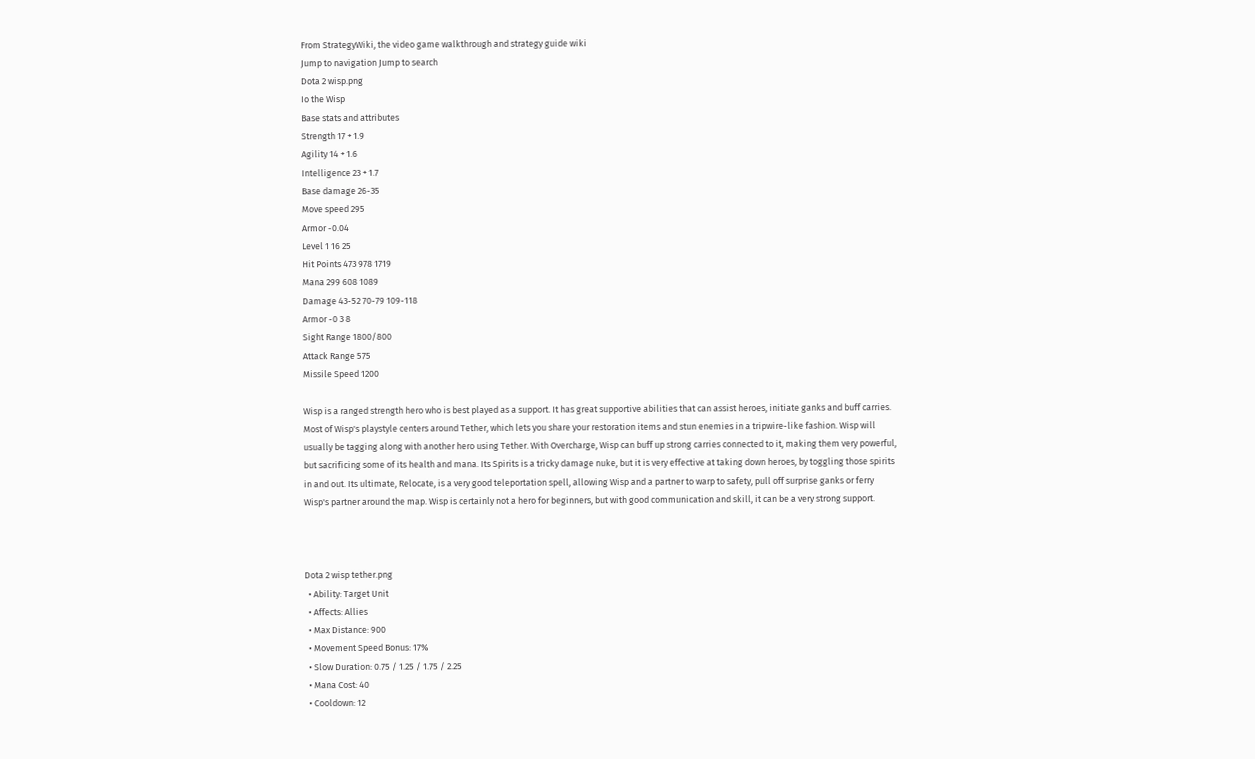From StrategyWiki, the video game walkthrough and strategy guide wiki
Jump to navigation Jump to search
Dota 2 wisp.png
Io the Wisp
Base stats and attributes
Strength 17 + 1.9
Agility 14 + 1.6
Intelligence 23 + 1.7
Base damage 26-35
Move speed 295
Armor -0.04
Level 1 16 25
Hit Points 473 978 1719
Mana 299 608 1089
Damage 43-52 70-79 109-118
Armor -0 3 8
Sight Range 1800/800
Attack Range 575
Missile Speed 1200

Wisp is a ranged strength hero who is best played as a support. It has great supportive abilities that can assist heroes, initiate ganks and buff carries. Most of Wisp's playstyle centers around Tether, which lets you share your restoration items and stun enemies in a tripwire-like fashion. Wisp will usually be tagging along with another hero using Tether. With Overcharge, Wisp can buff up strong carries connected to it, making them very powerful, but sacrificing some of its health and mana. Its Spirits is a tricky damage nuke, but it is very effective at taking down heroes, by toggling those spirits in and out. Its ultimate, Relocate, is a very good teleportation spell, allowing Wisp and a partner to warp to safety, pull off surprise ganks or ferry Wisp's partner around the map. Wisp is certainly not a hero for beginners, but with good communication and skill, it can be a very strong support.



Dota 2 wisp tether.png
  • Ability: Target Unit
  • Affects: Allies
  • Max Distance: 900
  • Movement Speed Bonus: 17%
  • Slow Duration: 0.75 / 1.25 / 1.75 / 2.25
  • Mana Cost: 40
  • Cooldown: 12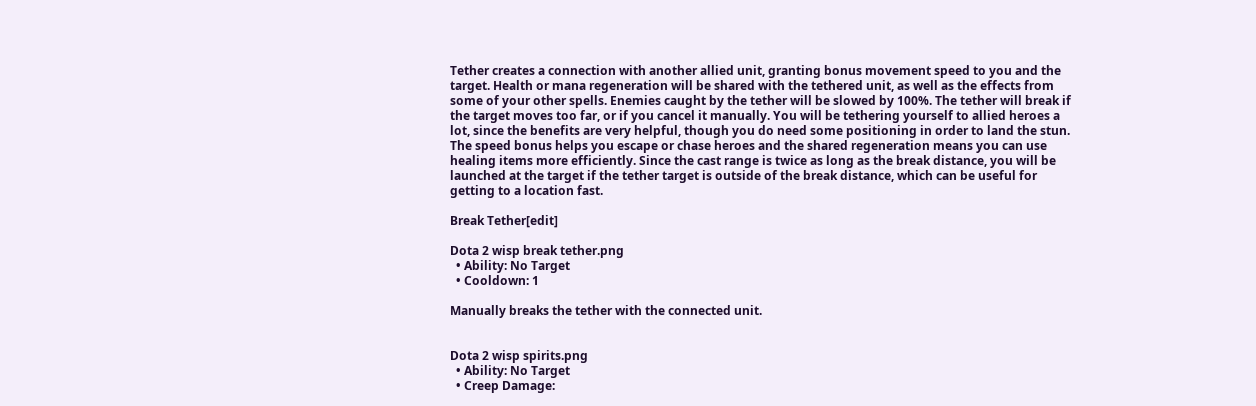Tether creates a connection with another allied unit, granting bonus movement speed to you and the target. Health or mana regeneration will be shared with the tethered unit, as well as the effects from some of your other spells. Enemies caught by the tether will be slowed by 100%. The tether will break if the target moves too far, or if you cancel it manually. You will be tethering yourself to allied heroes a lot, since the benefits are very helpful, though you do need some positioning in order to land the stun. The speed bonus helps you escape or chase heroes and the shared regeneration means you can use healing items more efficiently. Since the cast range is twice as long as the break distance, you will be launched at the target if the tether target is outside of the break distance, which can be useful for getting to a location fast.

Break Tether[edit]

Dota 2 wisp break tether.png
  • Ability: No Target
  • Cooldown: 1

Manually breaks the tether with the connected unit.


Dota 2 wisp spirits.png
  • Ability: No Target
  • Creep Damage: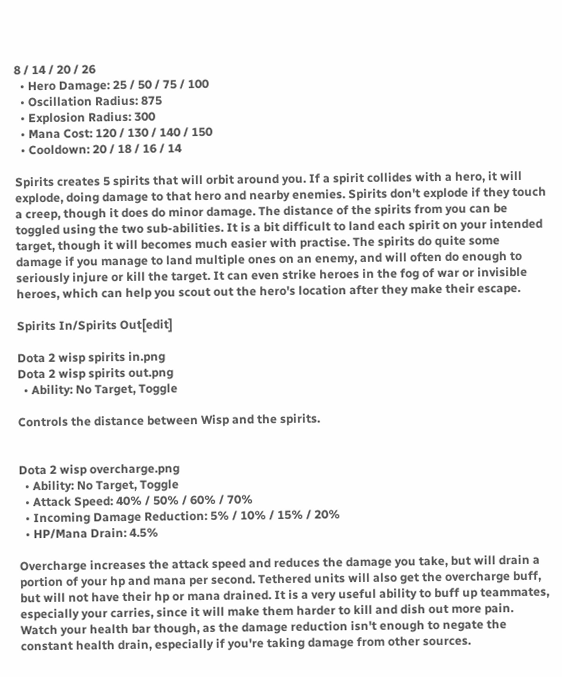8 / 14 / 20 / 26
  • Hero Damage: 25 / 50 / 75 / 100
  • Oscillation Radius: 875
  • Explosion Radius: 300
  • Mana Cost: 120 / 130 / 140 / 150
  • Cooldown: 20 / 18 / 16 / 14

Spirits creates 5 spirits that will orbit around you. If a spirit collides with a hero, it will explode, doing damage to that hero and nearby enemies. Spirits don't explode if they touch a creep, though it does do minor damage. The distance of the spirits from you can be toggled using the two sub-abilities. It is a bit difficult to land each spirit on your intended target, though it will becomes much easier with practise. The spirits do quite some damage if you manage to land multiple ones on an enemy, and will often do enough to seriously injure or kill the target. It can even strike heroes in the fog of war or invisible heroes, which can help you scout out the hero's location after they make their escape.

Spirits In/Spirits Out[edit]

Dota 2 wisp spirits in.png
Dota 2 wisp spirits out.png
  • Ability: No Target, Toggle

Controls the distance between Wisp and the spirits.


Dota 2 wisp overcharge.png
  • Ability: No Target, Toggle
  • Attack Speed: 40% / 50% / 60% / 70%
  • Incoming Damage Reduction: 5% / 10% / 15% / 20%
  • HP/Mana Drain: 4.5%

Overcharge increases the attack speed and reduces the damage you take, but will drain a portion of your hp and mana per second. Tethered units will also get the overcharge buff, but will not have their hp or mana drained. It is a very useful ability to buff up teammates, especially your carries, since it will make them harder to kill and dish out more pain. Watch your health bar though, as the damage reduction isn't enough to negate the constant health drain, especially if you're taking damage from other sources.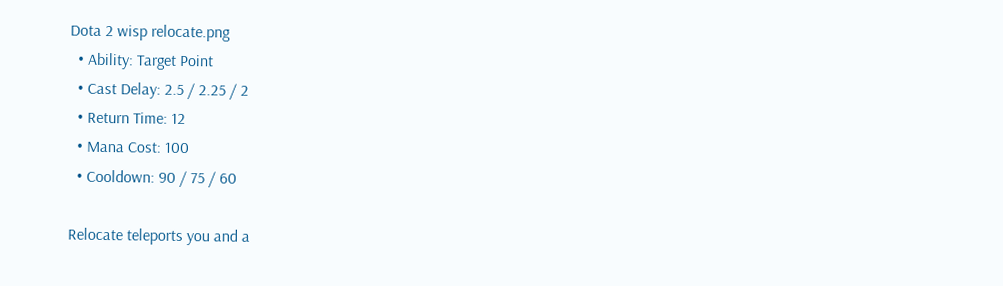Dota 2 wisp relocate.png
  • Ability: Target Point
  • Cast Delay: 2.5 / 2.25 / 2
  • Return Time: 12
  • Mana Cost: 100
  • Cooldown: 90 / 75 / 60

Relocate teleports you and a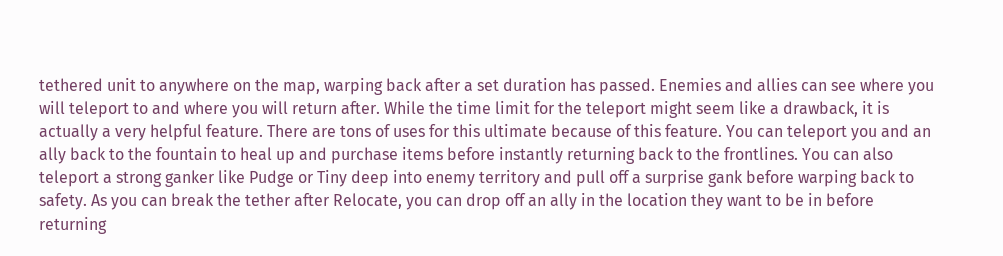tethered unit to anywhere on the map, warping back after a set duration has passed. Enemies and allies can see where you will teleport to and where you will return after. While the time limit for the teleport might seem like a drawback, it is actually a very helpful feature. There are tons of uses for this ultimate because of this feature. You can teleport you and an ally back to the fountain to heal up and purchase items before instantly returning back to the frontlines. You can also teleport a strong ganker like Pudge or Tiny deep into enemy territory and pull off a surprise gank before warping back to safety. As you can break the tether after Relocate, you can drop off an ally in the location they want to be in before returning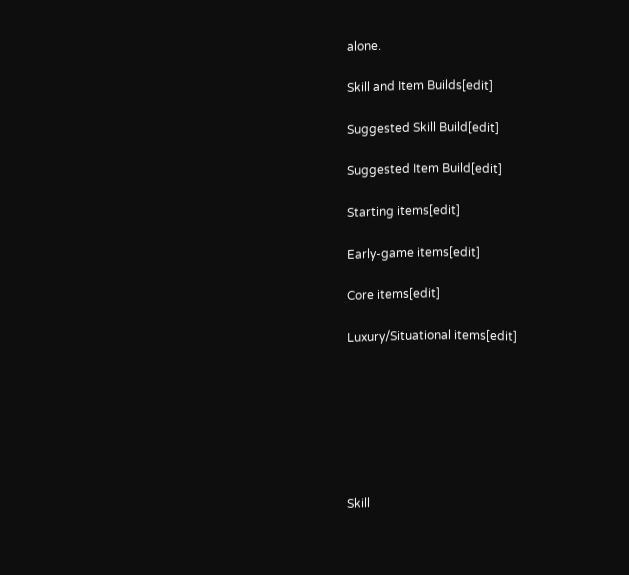alone.

Skill and Item Builds[edit]

Suggested Skill Build[edit]

Suggested Item Build[edit]

Starting items[edit]

Early-game items[edit]

Core items[edit]

Luxury/Situational items[edit]







Skill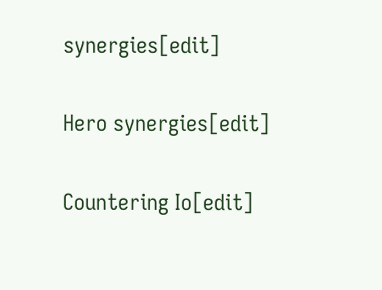synergies[edit]

Hero synergies[edit]

Countering Io[edit]